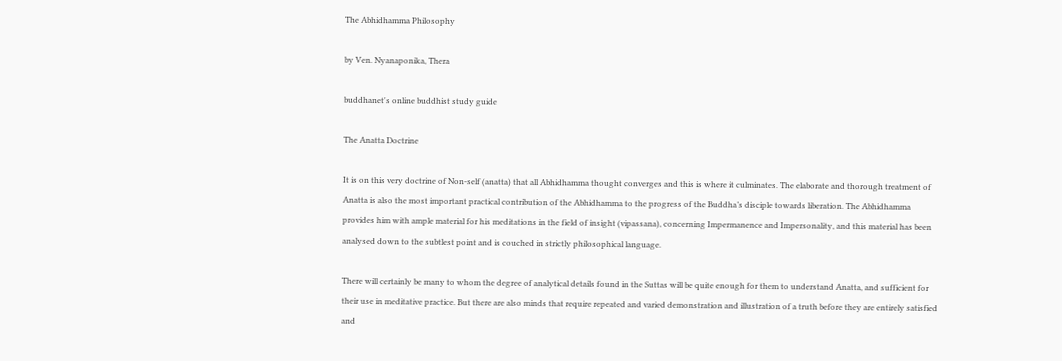The Abhidhamma Philosophy

by Ven. Nyanaponika, Thera

buddhanet's online buddhist study guide

The Anatta Doctrine

It is on this very doctrine of Non-self (anatta) that all Abhidhamma thought converges and this is where it culminates. The elaborate and thorough treatment of Anatta is also the most important practical contribution of the Abhidhamma to the progress of the Buddha’s disciple towards liberation. The Abhidhamma provides him with ample material for his meditations in the field of insight (vipassana), concerning Impermanence and Impersonality, and this material has been analysed down to the subtlest point and is couched in strictly philosophical language.

There will certainly be many to whom the degree of analytical details found in the Suttas will be quite enough for them to understand Anatta, and sufficient for their use in meditative practice. But there are also minds that require repeated and varied demonstration and illustration of a truth before they are entirely satisfied and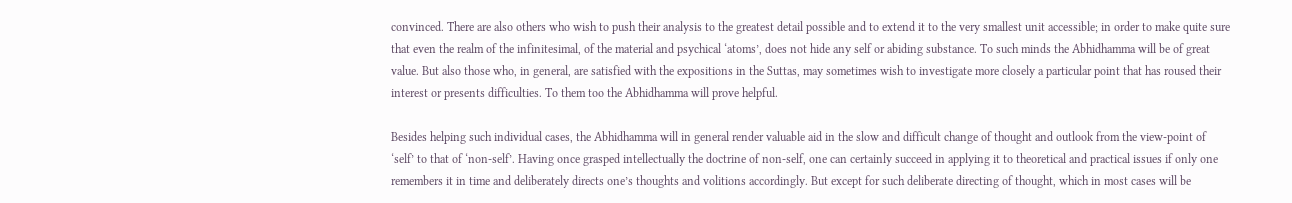convinced. There are also others who wish to push their analysis to the greatest detail possible and to extend it to the very smallest unit accessible; in order to make quite sure that even the realm of the infinitesimal, of the material and psychical ‘atoms’, does not hide any self or abiding substance. To such minds the Abhidhamma will be of great value. But also those who, in general, are satisfied with the expositions in the Suttas, may sometimes wish to investigate more closely a particular point that has roused their interest or presents difficulties. To them too the Abhidhamma will prove helpful.

Besides helping such individual cases, the Abhidhamma will in general render valuable aid in the slow and difficult change of thought and outlook from the view-point of ‘self’ to that of ‘non-self’. Having once grasped intellectually the doctrine of non-self, one can certainly succeed in applying it to theoretical and practical issues if only one remembers it in time and deliberately directs one’s thoughts and volitions accordingly. But except for such deliberate directing of thought, which in most cases will be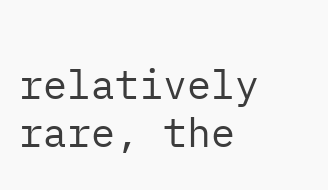relatively rare, the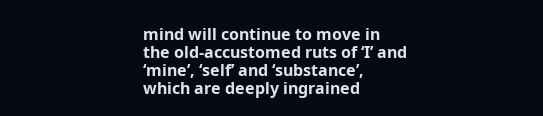mind will continue to move in the old-accustomed ruts of ‘I’ and ‘mine’, ‘self’ and ‘substance’, which are deeply ingrained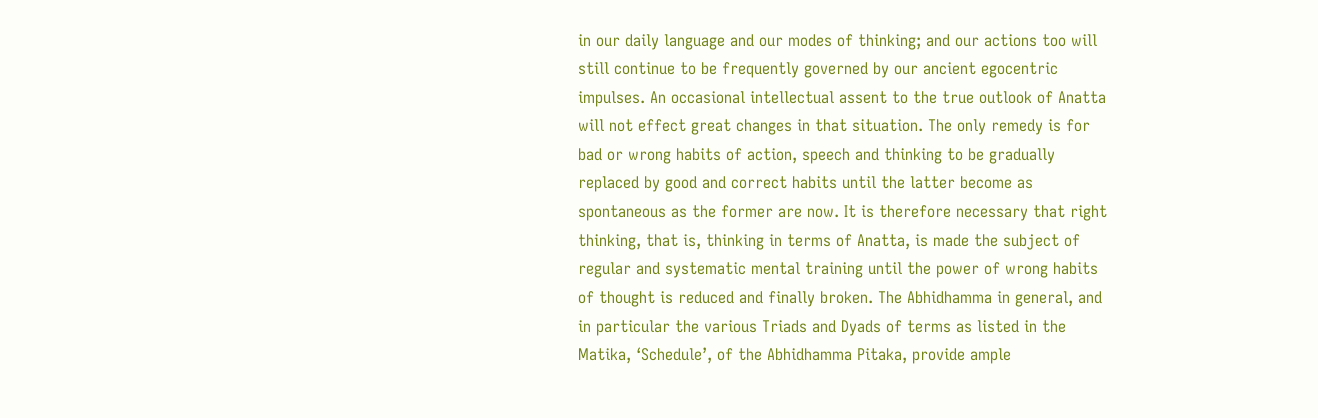in our daily language and our modes of thinking; and our actions too will still continue to be frequently governed by our ancient egocentric impulses. An occasional intellectual assent to the true outlook of Anatta will not effect great changes in that situation. The only remedy is for bad or wrong habits of action, speech and thinking to be gradually replaced by good and correct habits until the latter become as spontaneous as the former are now. It is therefore necessary that right thinking, that is, thinking in terms of Anatta, is made the subject of regular and systematic mental training until the power of wrong habits of thought is reduced and finally broken. The Abhidhamma in general, and in particular the various Triads and Dyads of terms as listed in the Matika, ‘Schedule’, of the Abhidhamma Pitaka, provide ample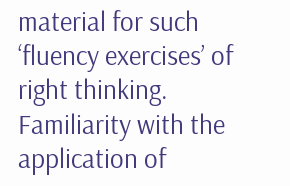material for such ‘fluency exercises’ of right thinking. Familiarity with the application of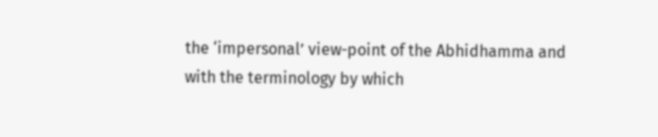the ‘impersonal’ view-point of the Abhidhamma and with the terminology by which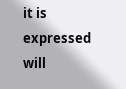it is expressed will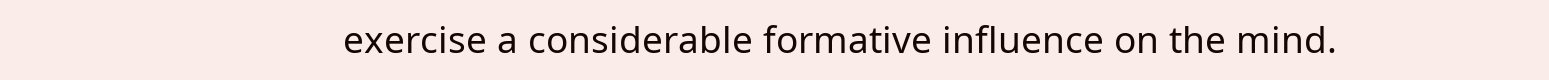exercise a considerable formative influence on the mind.